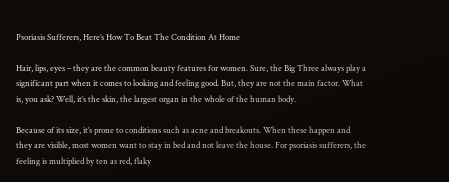Psoriasis Sufferers, Here’s How To Beat The Condition At Home

Hair, lips, eyes – they are the common beauty features for women. Sure, the Big Three always play a significant part when it comes to looking and feeling good. But, they are not the main factor. What is, you ask? Well, it’s the skin, the largest organ in the whole of the human body.

Because of its size, it’s prone to conditions such as acne and breakouts. When these happen and they are visible, most women want to stay in bed and not leave the house. For psoriasis sufferers, the feeling is multiplied by ten as red, flaky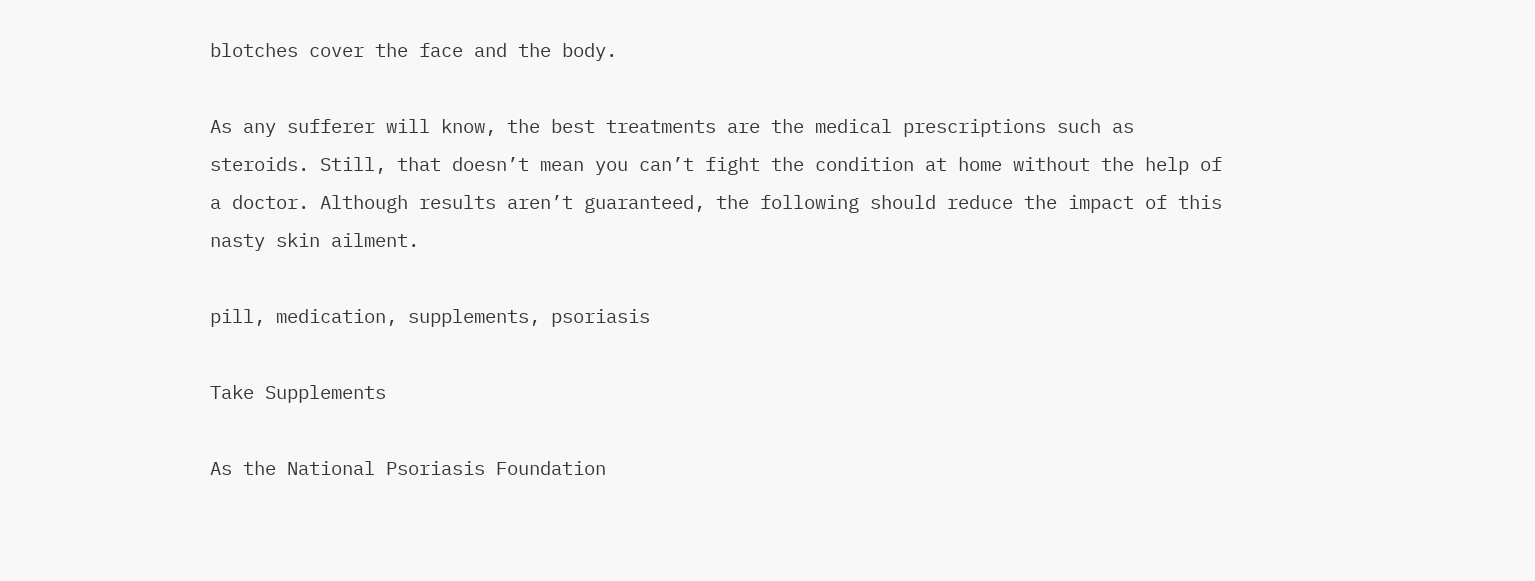blotches cover the face and the body.

As any sufferer will know, the best treatments are the medical prescriptions such as steroids. Still, that doesn’t mean you can’t fight the condition at home without the help of a doctor. Although results aren’t guaranteed, the following should reduce the impact of this nasty skin ailment.

pill, medication, supplements, psoriasis

Take Supplements

As the National Psoriasis Foundation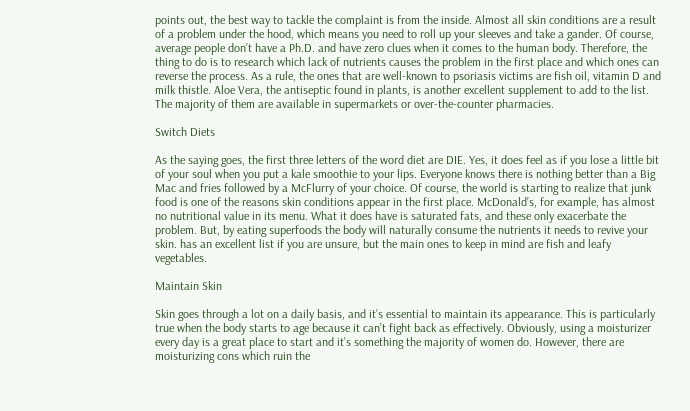points out, the best way to tackle the complaint is from the inside. Almost all skin conditions are a result of a problem under the hood, which means you need to roll up your sleeves and take a gander. Of course, average people don’t have a Ph.D. and have zero clues when it comes to the human body. Therefore, the thing to do is to research which lack of nutrients causes the problem in the first place and which ones can reverse the process. As a rule, the ones that are well-known to psoriasis victims are fish oil, vitamin D and milk thistle. Aloe Vera, the antiseptic found in plants, is another excellent supplement to add to the list. The majority of them are available in supermarkets or over-the-counter pharmacies.

Switch Diets

As the saying goes, the first three letters of the word diet are DIE. Yes, it does feel as if you lose a little bit of your soul when you put a kale smoothie to your lips. Everyone knows there is nothing better than a Big Mac and fries followed by a McFlurry of your choice. Of course, the world is starting to realize that junk food is one of the reasons skin conditions appear in the first place. McDonald’s, for example, has almost no nutritional value in its menu. What it does have is saturated fats, and these only exacerbate the problem. But, by eating superfoods the body will naturally consume the nutrients it needs to revive your skin. has an excellent list if you are unsure, but the main ones to keep in mind are fish and leafy vegetables.

Maintain Skin

Skin goes through a lot on a daily basis, and it’s essential to maintain its appearance. This is particularly true when the body starts to age because it can’t fight back as effectively. Obviously, using a moisturizer every day is a great place to start and it’s something the majority of women do. However, there are moisturizing cons which ruin the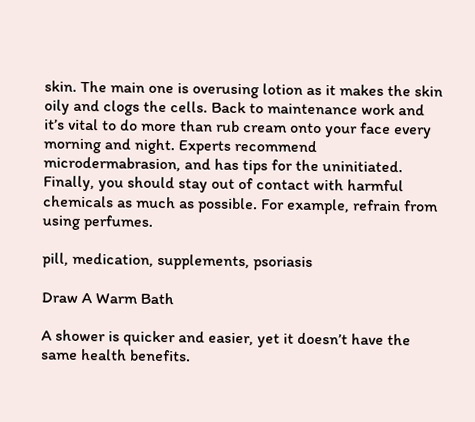skin. The main one is overusing lotion as it makes the skin oily and clogs the cells. Back to maintenance work and it’s vital to do more than rub cream onto your face every morning and night. Experts recommend microdermabrasion, and has tips for the uninitiated. Finally, you should stay out of contact with harmful chemicals as much as possible. For example, refrain from using perfumes.

pill, medication, supplements, psoriasis

Draw A Warm Bath

A shower is quicker and easier, yet it doesn’t have the same health benefits.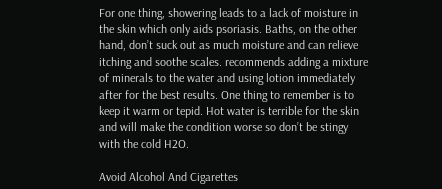For one thing, showering leads to a lack of moisture in the skin which only aids psoriasis. Baths, on the other hand, don’t suck out as much moisture and can relieve itching and soothe scales. recommends adding a mixture of minerals to the water and using lotion immediately after for the best results. One thing to remember is to keep it warm or tepid. Hot water is terrible for the skin and will make the condition worse so don’t be stingy with the cold H2O.

Avoid Alcohol And Cigarettes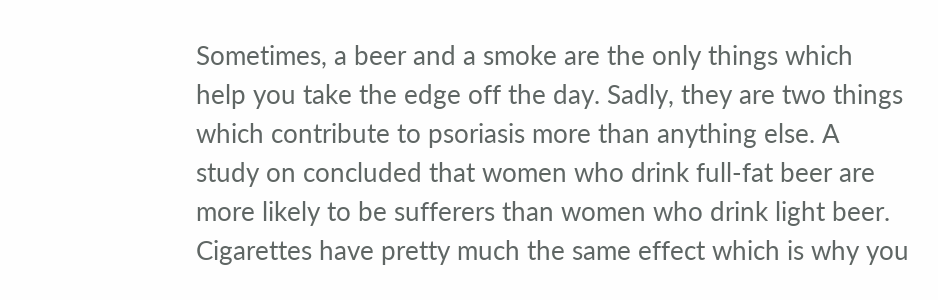Sometimes, a beer and a smoke are the only things which help you take the edge off the day. Sadly, they are two things which contribute to psoriasis more than anything else. A study on concluded that women who drink full-fat beer are more likely to be sufferers than women who drink light beer. Cigarettes have pretty much the same effect which is why you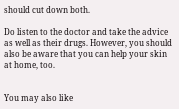should cut down both.

Do listen to the doctor and take the advice as well as their drugs. However, you should also be aware that you can help your skin at home, too.


You may also like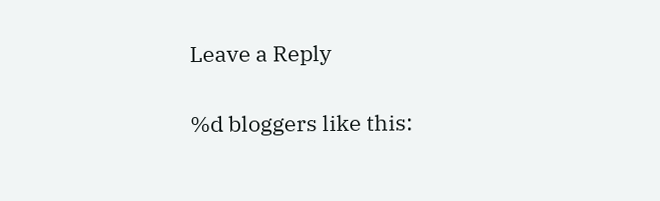Leave a Reply

%d bloggers like this: